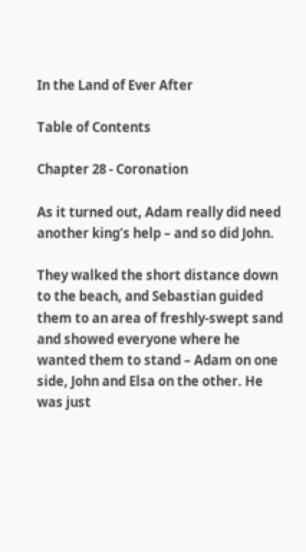In the Land of Ever After

Table of Contents

Chapter 28 - Coronation

As it turned out, Adam really did need another king’s help – and so did John.

They walked the short distance down to the beach, and Sebastian guided them to an area of freshly-swept sand and showed everyone where he wanted them to stand – Adam on one side, John and Elsa on the other. He was just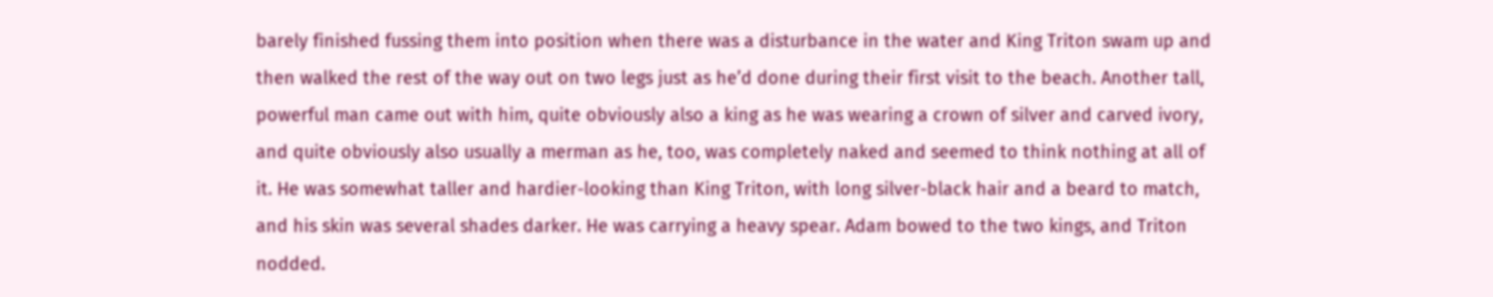barely finished fussing them into position when there was a disturbance in the water and King Triton swam up and then walked the rest of the way out on two legs just as he’d done during their first visit to the beach. Another tall, powerful man came out with him, quite obviously also a king as he was wearing a crown of silver and carved ivory, and quite obviously also usually a merman as he, too, was completely naked and seemed to think nothing at all of it. He was somewhat taller and hardier-looking than King Triton, with long silver-black hair and a beard to match, and his skin was several shades darker. He was carrying a heavy spear. Adam bowed to the two kings, and Triton nodded.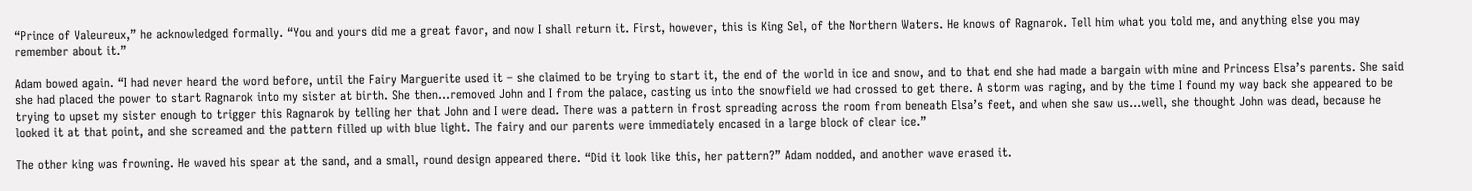“Prince of Valeureux,” he acknowledged formally. “You and yours did me a great favor, and now I shall return it. First, however, this is King Sel, of the Northern Waters. He knows of Ragnarok. Tell him what you told me, and anything else you may remember about it.”

Adam bowed again. “I had never heard the word before, until the Fairy Marguerite used it – she claimed to be trying to start it, the end of the world in ice and snow, and to that end she had made a bargain with mine and Princess Elsa’s parents. She said she had placed the power to start Ragnarok into my sister at birth. She then…removed John and I from the palace, casting us into the snowfield we had crossed to get there. A storm was raging, and by the time I found my way back she appeared to be trying to upset my sister enough to trigger this Ragnarok by telling her that John and I were dead. There was a pattern in frost spreading across the room from beneath Elsa’s feet, and when she saw us…well, she thought John was dead, because he looked it at that point, and she screamed and the pattern filled up with blue light. The fairy and our parents were immediately encased in a large block of clear ice.”

The other king was frowning. He waved his spear at the sand, and a small, round design appeared there. “Did it look like this, her pattern?” Adam nodded, and another wave erased it.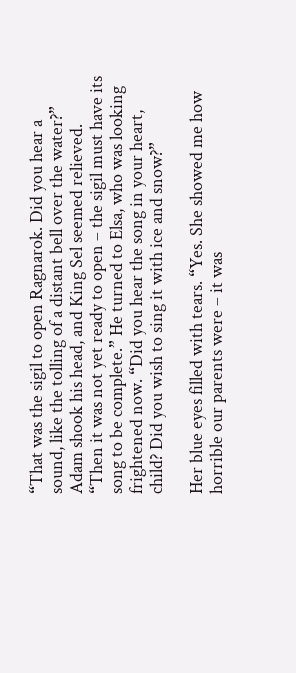“That was the sigil to open Ragnarok. Did you hear a sound, like the tolling of a distant bell over the water?” Adam shook his head, and King Sel seemed relieved. “Then it was not yet ready to open – the sigil must have its song to be complete.” He turned to Elsa, who was looking frightened now. “Did you hear the song in your heart, child? Did you wish to sing it with ice and snow?”

Her blue eyes filled with tears. “Yes. She showed me how horrible our parents were – it was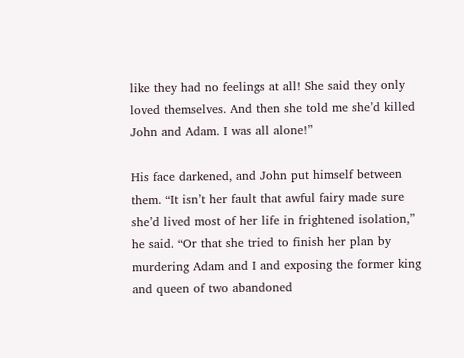like they had no feelings at all! She said they only loved themselves. And then she told me she’d killed John and Adam. I was all alone!”

His face darkened, and John put himself between them. “It isn’t her fault that awful fairy made sure she’d lived most of her life in frightened isolation,” he said. “Or that she tried to finish her plan by murdering Adam and I and exposing the former king and queen of two abandoned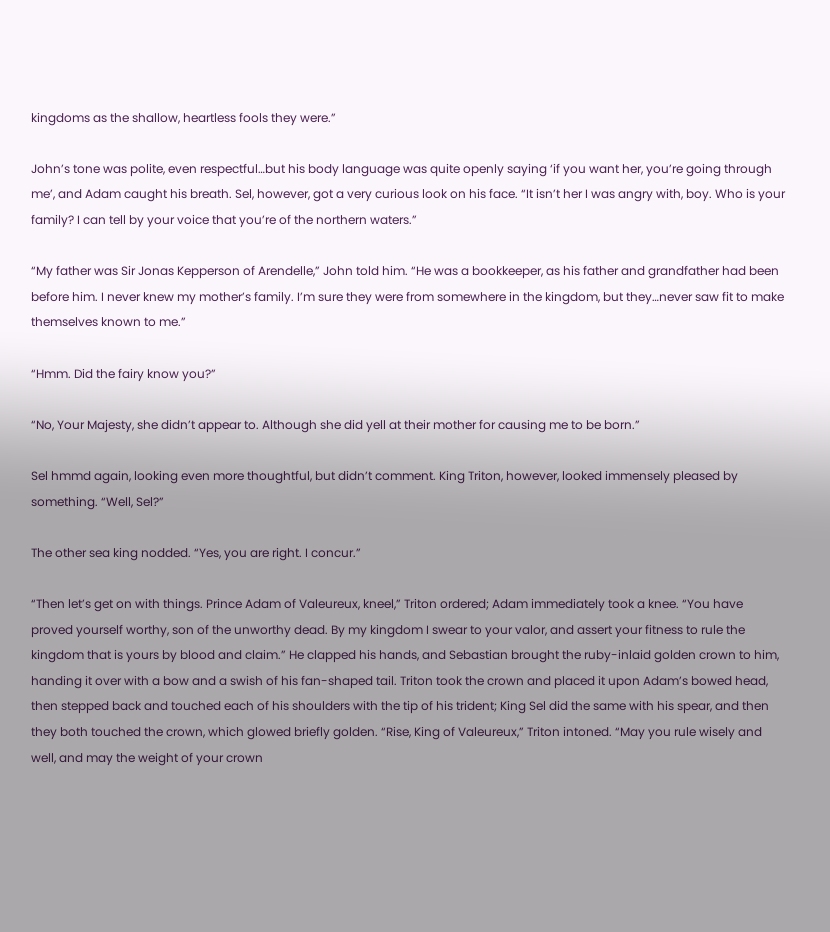kingdoms as the shallow, heartless fools they were.”

John’s tone was polite, even respectful…but his body language was quite openly saying ‘if you want her, you’re going through me’, and Adam caught his breath. Sel, however, got a very curious look on his face. “It isn’t her I was angry with, boy. Who is your family? I can tell by your voice that you’re of the northern waters.”

“My father was Sir Jonas Kepperson of Arendelle,” John told him. “He was a bookkeeper, as his father and grandfather had been before him. I never knew my mother’s family. I’m sure they were from somewhere in the kingdom, but they…never saw fit to make themselves known to me.”

“Hmm. Did the fairy know you?”

“No, Your Majesty, she didn’t appear to. Although she did yell at their mother for causing me to be born.”

Sel hmmd again, looking even more thoughtful, but didn’t comment. King Triton, however, looked immensely pleased by something. “Well, Sel?”

The other sea king nodded. “Yes, you are right. I concur.”

“Then let’s get on with things. Prince Adam of Valeureux, kneel,” Triton ordered; Adam immediately took a knee. “You have proved yourself worthy, son of the unworthy dead. By my kingdom I swear to your valor, and assert your fitness to rule the kingdom that is yours by blood and claim.” He clapped his hands, and Sebastian brought the ruby-inlaid golden crown to him, handing it over with a bow and a swish of his fan-shaped tail. Triton took the crown and placed it upon Adam’s bowed head, then stepped back and touched each of his shoulders with the tip of his trident; King Sel did the same with his spear, and then they both touched the crown, which glowed briefly golden. “Rise, King of Valeureux,” Triton intoned. “May you rule wisely and well, and may the weight of your crown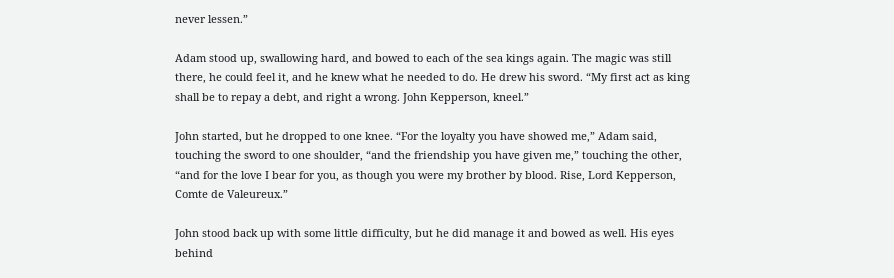never lessen.”

Adam stood up, swallowing hard, and bowed to each of the sea kings again. The magic was still there, he could feel it, and he knew what he needed to do. He drew his sword. “My first act as king shall be to repay a debt, and right a wrong. John Kepperson, kneel.”

John started, but he dropped to one knee. “For the loyalty you have showed me,” Adam said, touching the sword to one shoulder, “and the friendship you have given me,” touching the other, “and for the love I bear for you, as though you were my brother by blood. Rise, Lord Kepperson, Comte de Valeureux.”

John stood back up with some little difficulty, but he did manage it and bowed as well. His eyes behind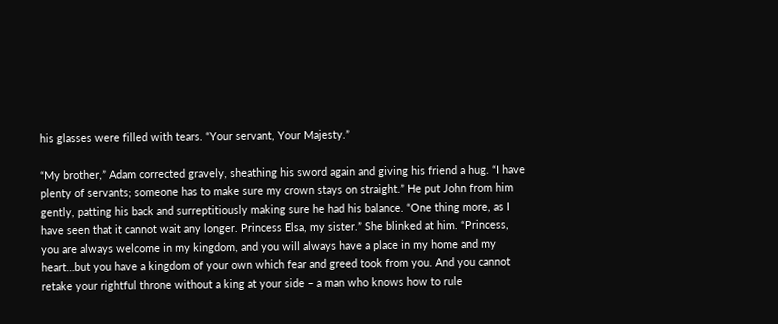his glasses were filled with tears. “Your servant, Your Majesty.”

“My brother,” Adam corrected gravely, sheathing his sword again and giving his friend a hug. “I have plenty of servants; someone has to make sure my crown stays on straight.” He put John from him gently, patting his back and surreptitiously making sure he had his balance. “One thing more, as I have seen that it cannot wait any longer. Princess Elsa, my sister.” She blinked at him. “Princess, you are always welcome in my kingdom, and you will always have a place in my home and my heart…but you have a kingdom of your own which fear and greed took from you. And you cannot retake your rightful throne without a king at your side – a man who knows how to rule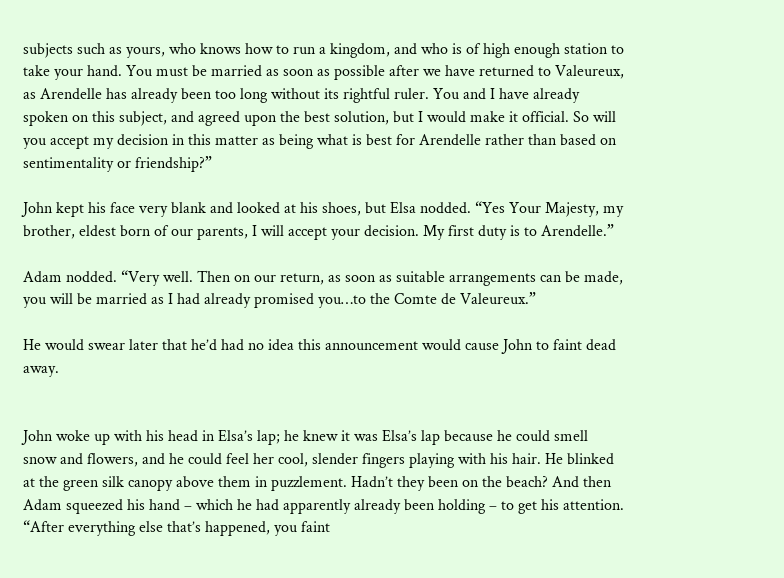subjects such as yours, who knows how to run a kingdom, and who is of high enough station to take your hand. You must be married as soon as possible after we have returned to Valeureux, as Arendelle has already been too long without its rightful ruler. You and I have already spoken on this subject, and agreed upon the best solution, but I would make it official. So will you accept my decision in this matter as being what is best for Arendelle rather than based on sentimentality or friendship?”

John kept his face very blank and looked at his shoes, but Elsa nodded. “Yes Your Majesty, my brother, eldest born of our parents, I will accept your decision. My first duty is to Arendelle.”

Adam nodded. “Very well. Then on our return, as soon as suitable arrangements can be made, you will be married as I had already promised you…to the Comte de Valeureux.”

He would swear later that he’d had no idea this announcement would cause John to faint dead away.


John woke up with his head in Elsa’s lap; he knew it was Elsa’s lap because he could smell snow and flowers, and he could feel her cool, slender fingers playing with his hair. He blinked at the green silk canopy above them in puzzlement. Hadn’t they been on the beach? And then Adam squeezed his hand – which he had apparently already been holding – to get his attention. “After everything else that’s happened, you faint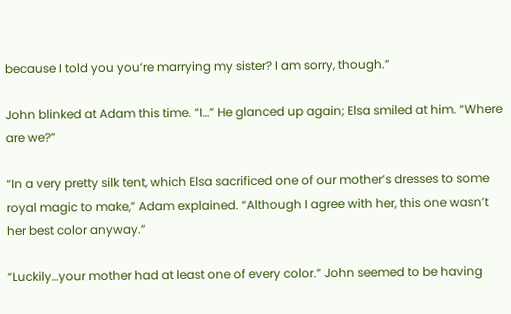because I told you you’re marrying my sister? I am sorry, though.”

John blinked at Adam this time. “I…” He glanced up again; Elsa smiled at him. “Where are we?”

“In a very pretty silk tent, which Elsa sacrificed one of our mother’s dresses to some royal magic to make,” Adam explained. “Although I agree with her, this one wasn’t her best color anyway.”

“Luckily…your mother had at least one of every color.” John seemed to be having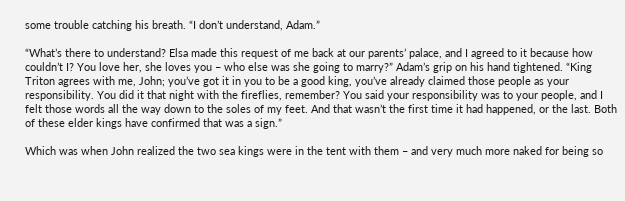some trouble catching his breath. “I don’t understand, Adam.”

“What’s there to understand? Elsa made this request of me back at our parents’ palace, and I agreed to it because how couldn’t I? You love her, she loves you – who else was she going to marry?” Adam’s grip on his hand tightened. “King Triton agrees with me, John; you’ve got it in you to be a good king, you’ve already claimed those people as your responsibility. You did it that night with the fireflies, remember? You said your responsibility was to your people, and I felt those words all the way down to the soles of my feet. And that wasn’t the first time it had happened, or the last. Both of these elder kings have confirmed that was a sign.”

Which was when John realized the two sea kings were in the tent with them – and very much more naked for being so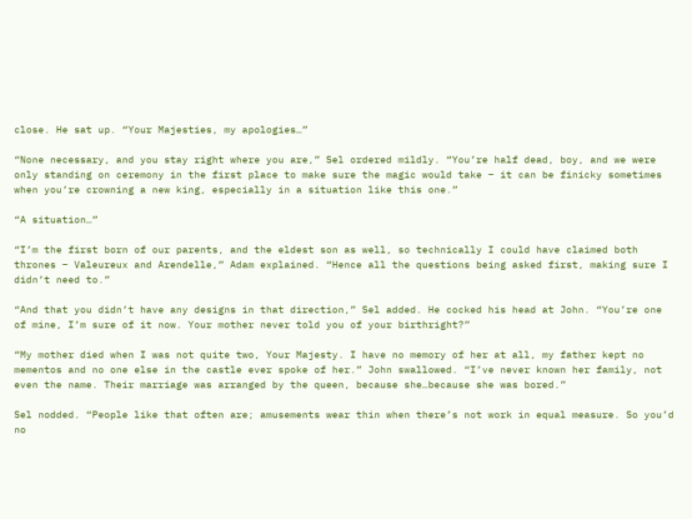close. He sat up. “Your Majesties, my apologies…”

“None necessary, and you stay right where you are,” Sel ordered mildly. “You’re half dead, boy, and we were only standing on ceremony in the first place to make sure the magic would take – it can be finicky sometimes when you’re crowning a new king, especially in a situation like this one.”

“A situation…”

“I’m the first born of our parents, and the eldest son as well, so technically I could have claimed both thrones – Valeureux and Arendelle,” Adam explained. “Hence all the questions being asked first, making sure I didn’t need to.”

“And that you didn’t have any designs in that direction,” Sel added. He cocked his head at John. “You’re one of mine, I’m sure of it now. Your mother never told you of your birthright?”

“My mother died when I was not quite two, Your Majesty. I have no memory of her at all, my father kept no mementos and no one else in the castle ever spoke of her.” John swallowed. “I’ve never known her family, not even the name. Their marriage was arranged by the queen, because she…because she was bored.”

Sel nodded. “People like that often are; amusements wear thin when there’s not work in equal measure. So you’d no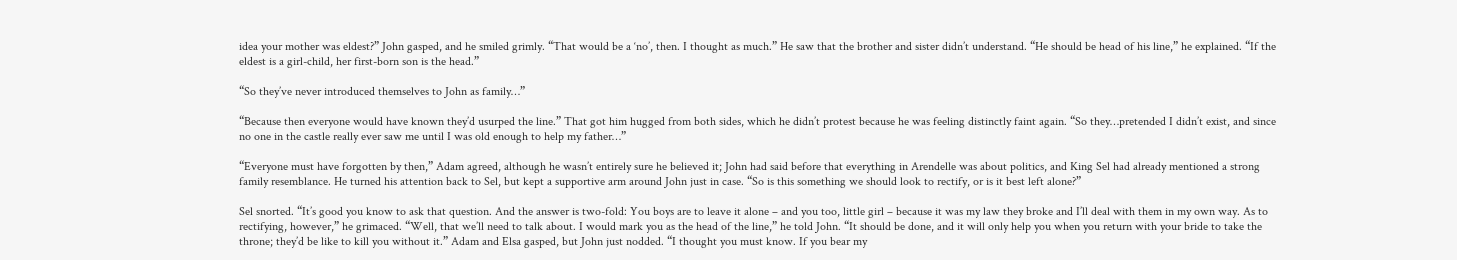idea your mother was eldest?” John gasped, and he smiled grimly. “That would be a ‘no’, then. I thought as much.” He saw that the brother and sister didn’t understand. “He should be head of his line,” he explained. “If the eldest is a girl-child, her first-born son is the head.”

“So they’ve never introduced themselves to John as family…”

“Because then everyone would have known they’d usurped the line.” That got him hugged from both sides, which he didn’t protest because he was feeling distinctly faint again. “So they…pretended I didn’t exist, and since no one in the castle really ever saw me until I was old enough to help my father…”

“Everyone must have forgotten by then,” Adam agreed, although he wasn’t entirely sure he believed it; John had said before that everything in Arendelle was about politics, and King Sel had already mentioned a strong family resemblance. He turned his attention back to Sel, but kept a supportive arm around John just in case. “So is this something we should look to rectify, or is it best left alone?”

Sel snorted. “It’s good you know to ask that question. And the answer is two-fold: You boys are to leave it alone – and you too, little girl – because it was my law they broke and I’ll deal with them in my own way. As to rectifying, however,” he grimaced. “Well, that we’ll need to talk about. I would mark you as the head of the line,” he told John. “It should be done, and it will only help you when you return with your bride to take the throne; they’d be like to kill you without it.” Adam and Elsa gasped, but John just nodded. “I thought you must know. If you bear my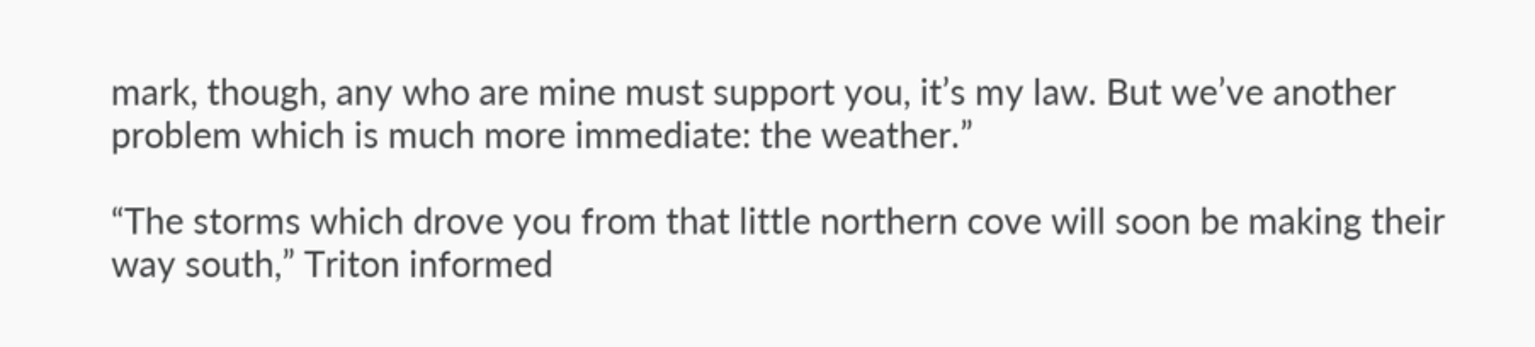mark, though, any who are mine must support you, it’s my law. But we’ve another problem which is much more immediate: the weather.”

“The storms which drove you from that little northern cove will soon be making their way south,” Triton informed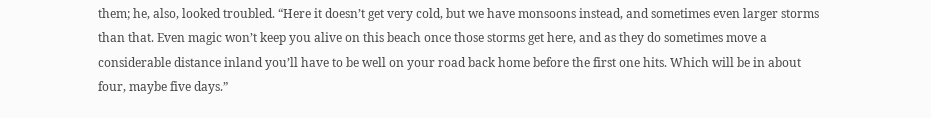them; he, also, looked troubled. “Here it doesn’t get very cold, but we have monsoons instead, and sometimes even larger storms than that. Even magic won’t keep you alive on this beach once those storms get here, and as they do sometimes move a considerable distance inland you’ll have to be well on your road back home before the first one hits. Which will be in about four, maybe five days.”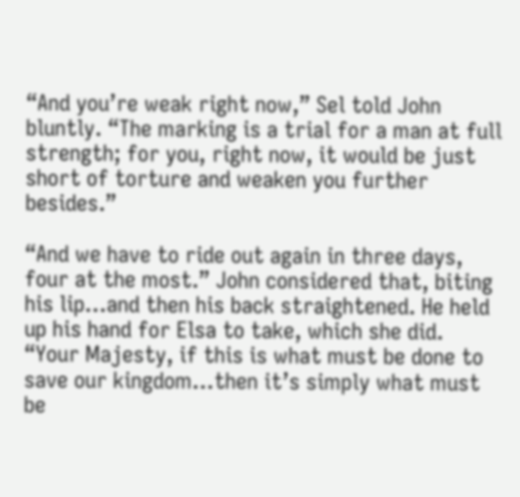“And you’re weak right now,” Sel told John bluntly. “The marking is a trial for a man at full strength; for you, right now, it would be just short of torture and weaken you further besides.”

“And we have to ride out again in three days, four at the most.” John considered that, biting his lip…and then his back straightened. He held up his hand for Elsa to take, which she did. “Your Majesty, if this is what must be done to save our kingdom…then it’s simply what must be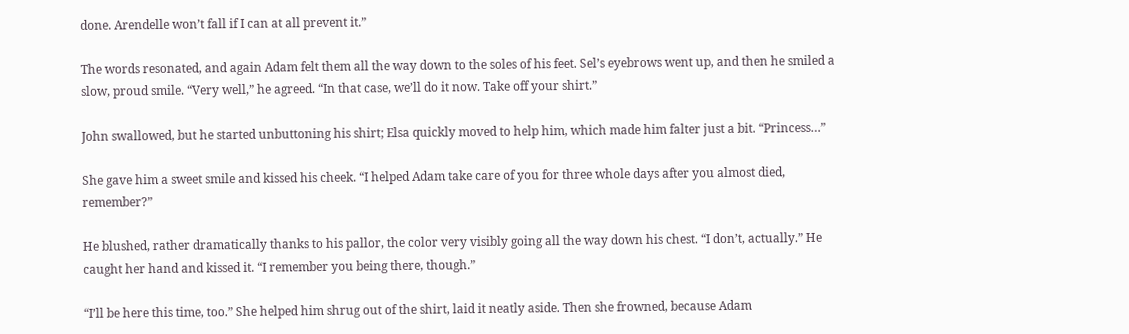done. Arendelle won’t fall if I can at all prevent it.”

The words resonated, and again Adam felt them all the way down to the soles of his feet. Sel’s eyebrows went up, and then he smiled a slow, proud smile. “Very well,” he agreed. “In that case, we’ll do it now. Take off your shirt.”

John swallowed, but he started unbuttoning his shirt; Elsa quickly moved to help him, which made him falter just a bit. “Princess…”

She gave him a sweet smile and kissed his cheek. “I helped Adam take care of you for three whole days after you almost died, remember?”

He blushed, rather dramatically thanks to his pallor, the color very visibly going all the way down his chest. “I don’t, actually.” He caught her hand and kissed it. “I remember you being there, though.”

“I’ll be here this time, too.” She helped him shrug out of the shirt, laid it neatly aside. Then she frowned, because Adam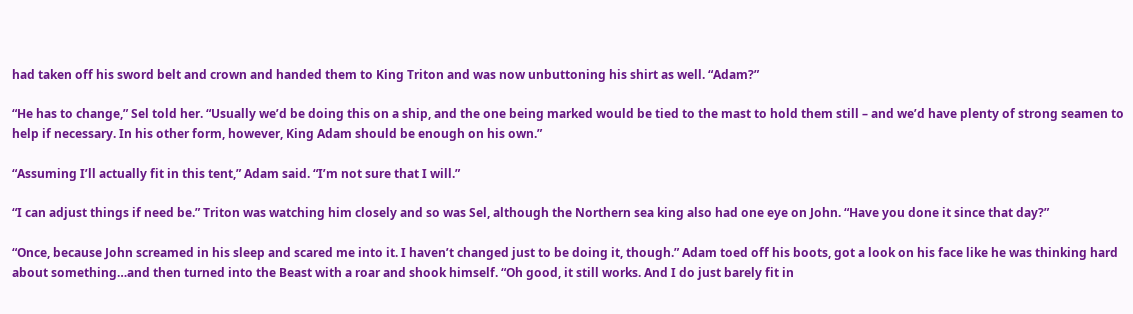had taken off his sword belt and crown and handed them to King Triton and was now unbuttoning his shirt as well. “Adam?”

“He has to change,” Sel told her. “Usually we’d be doing this on a ship, and the one being marked would be tied to the mast to hold them still – and we’d have plenty of strong seamen to help if necessary. In his other form, however, King Adam should be enough on his own.”

“Assuming I’ll actually fit in this tent,” Adam said. “I’m not sure that I will.”

“I can adjust things if need be.” Triton was watching him closely and so was Sel, although the Northern sea king also had one eye on John. “Have you done it since that day?”

“Once, because John screamed in his sleep and scared me into it. I haven’t changed just to be doing it, though.” Adam toed off his boots, got a look on his face like he was thinking hard about something…and then turned into the Beast with a roar and shook himself. “Oh good, it still works. And I do just barely fit in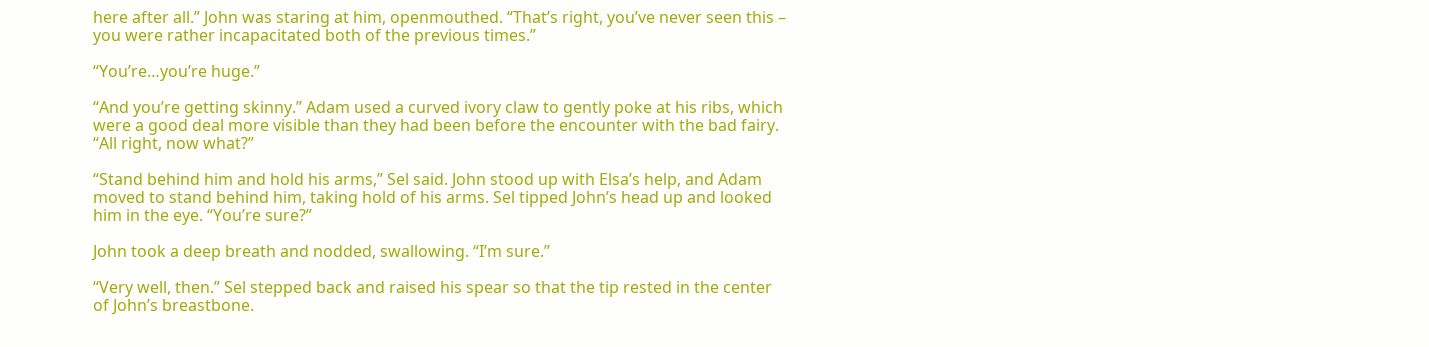here after all.” John was staring at him, openmouthed. “That’s right, you’ve never seen this – you were rather incapacitated both of the previous times.”

“You’re…you’re huge.”

“And you’re getting skinny.” Adam used a curved ivory claw to gently poke at his ribs, which were a good deal more visible than they had been before the encounter with the bad fairy. “All right, now what?”

“Stand behind him and hold his arms,” Sel said. John stood up with Elsa’s help, and Adam moved to stand behind him, taking hold of his arms. Sel tipped John’s head up and looked him in the eye. “You’re sure?”

John took a deep breath and nodded, swallowing. “I’m sure.”

“Very well, then.” Sel stepped back and raised his spear so that the tip rested in the center of John’s breastbone.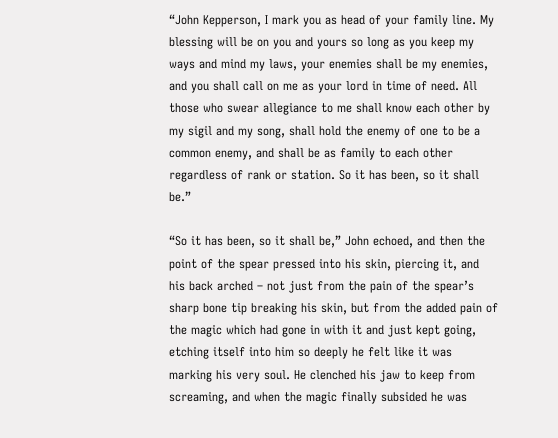“John Kepperson, I mark you as head of your family line. My blessing will be on you and yours so long as you keep my ways and mind my laws, your enemies shall be my enemies, and you shall call on me as your lord in time of need. All those who swear allegiance to me shall know each other by my sigil and my song, shall hold the enemy of one to be a common enemy, and shall be as family to each other regardless of rank or station. So it has been, so it shall be.”

“So it has been, so it shall be,” John echoed, and then the point of the spear pressed into his skin, piercing it, and his back arched – not just from the pain of the spear’s sharp bone tip breaking his skin, but from the added pain of the magic which had gone in with it and just kept going, etching itself into him so deeply he felt like it was marking his very soul. He clenched his jaw to keep from screaming, and when the magic finally subsided he was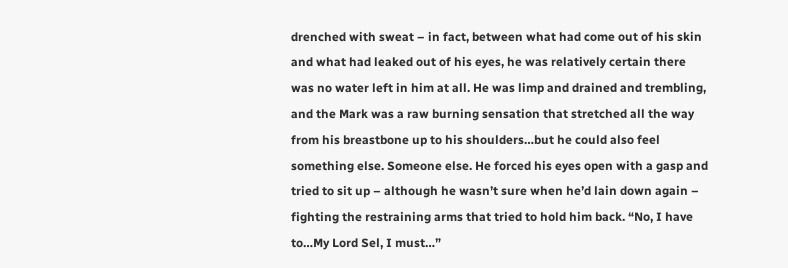drenched with sweat – in fact, between what had come out of his skin and what had leaked out of his eyes, he was relatively certain there was no water left in him at all. He was limp and drained and trembling, and the Mark was a raw burning sensation that stretched all the way from his breastbone up to his shoulders…but he could also feel something else. Someone else. He forced his eyes open with a gasp and tried to sit up – although he wasn’t sure when he’d lain down again – fighting the restraining arms that tried to hold him back. “No, I have to…My Lord Sel, I must…”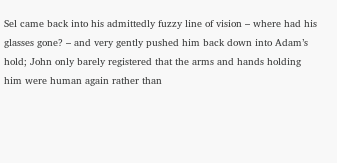Sel came back into his admittedly fuzzy line of vision – where had his glasses gone? – and very gently pushed him back down into Adam’s hold; John only barely registered that the arms and hands holding him were human again rather than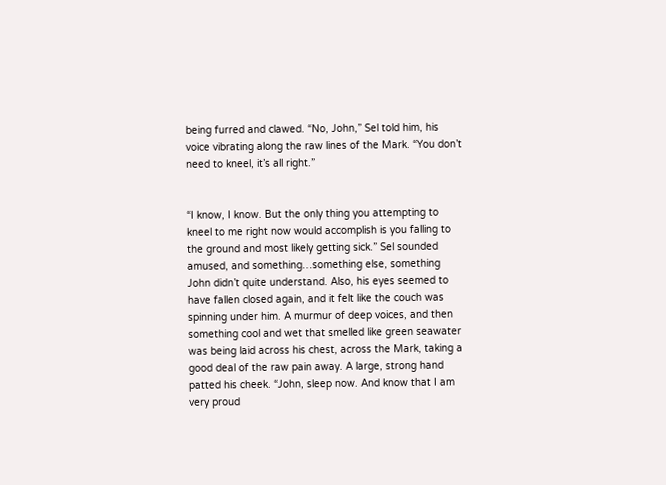being furred and clawed. “No, John,” Sel told him, his voice vibrating along the raw lines of the Mark. “You don’t need to kneel, it’s all right.”


“I know, I know. But the only thing you attempting to kneel to me right now would accomplish is you falling to the ground and most likely getting sick.” Sel sounded amused, and something…something else, something John didn’t quite understand. Also, his eyes seemed to have fallen closed again, and it felt like the couch was spinning under him. A murmur of deep voices, and then something cool and wet that smelled like green seawater was being laid across his chest, across the Mark, taking a good deal of the raw pain away. A large, strong hand patted his cheek. “John, sleep now. And know that I am very proud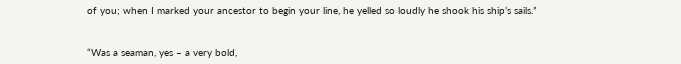of you; when I marked your ancestor to begin your line, he yelled so loudly he shook his ship’s sails.”


“Was a seaman, yes – a very bold,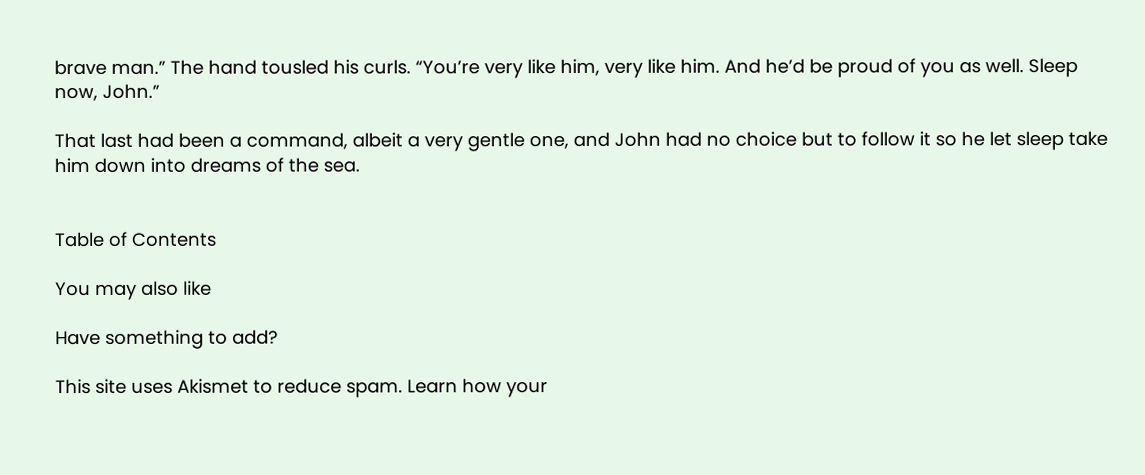brave man.” The hand tousled his curls. “You’re very like him, very like him. And he’d be proud of you as well. Sleep now, John.”

That last had been a command, albeit a very gentle one, and John had no choice but to follow it so he let sleep take him down into dreams of the sea.


Table of Contents

You may also like

Have something to add?

This site uses Akismet to reduce spam. Learn how your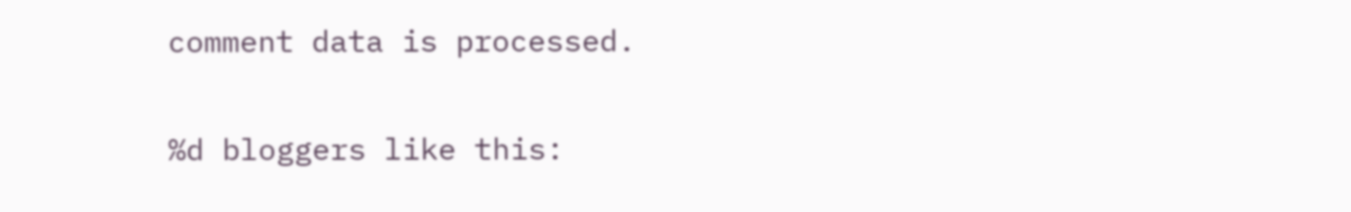comment data is processed.

%d bloggers like this: